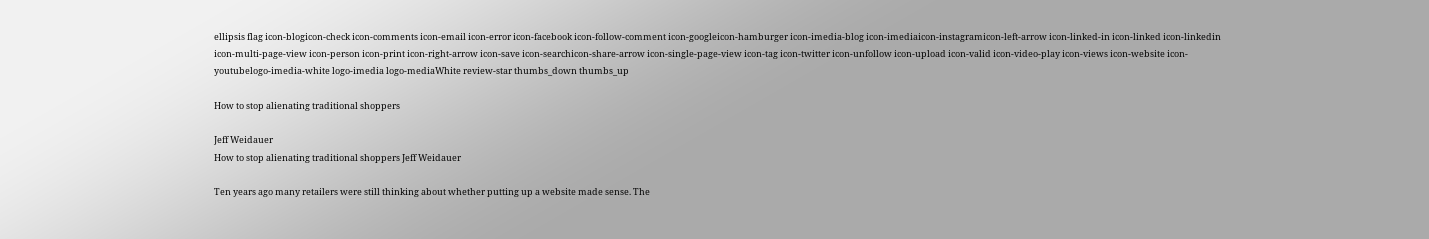ellipsis flag icon-blogicon-check icon-comments icon-email icon-error icon-facebook icon-follow-comment icon-googleicon-hamburger icon-imedia-blog icon-imediaicon-instagramicon-left-arrow icon-linked-in icon-linked icon-linkedin icon-multi-page-view icon-person icon-print icon-right-arrow icon-save icon-searchicon-share-arrow icon-single-page-view icon-tag icon-twitter icon-unfollow icon-upload icon-valid icon-video-play icon-views icon-website icon-youtubelogo-imedia-white logo-imedia logo-mediaWhite review-star thumbs_down thumbs_up

How to stop alienating traditional shoppers

Jeff Weidauer
How to stop alienating traditional shoppers Jeff Weidauer

Ten years ago many retailers were still thinking about whether putting up a website made sense. The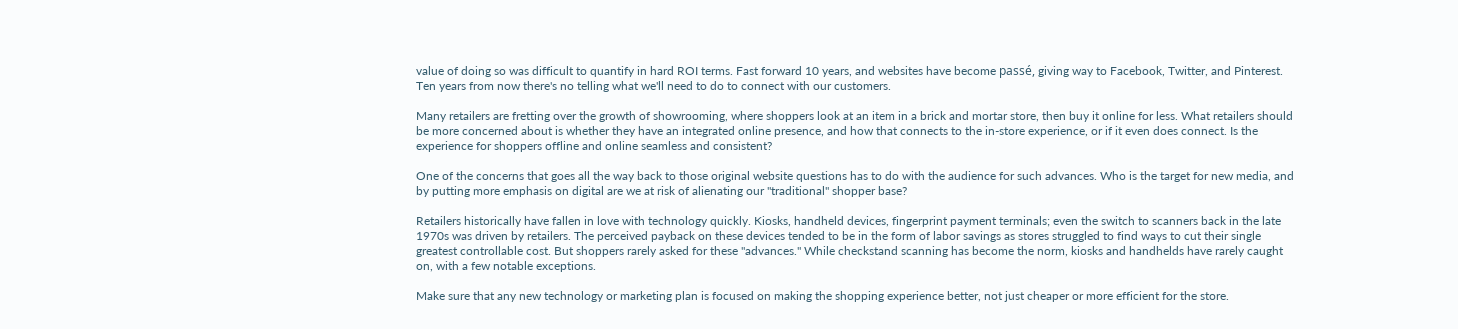value of doing so was difficult to quantify in hard ROI terms. Fast forward 10 years, and websites have become passé, giving way to Facebook, Twitter, and Pinterest. Ten years from now there's no telling what we'll need to do to connect with our customers.

Many retailers are fretting over the growth of showrooming, where shoppers look at an item in a brick and mortar store, then buy it online for less. What retailers should be more concerned about is whether they have an integrated online presence, and how that connects to the in-store experience, or if it even does connect. Is the experience for shoppers offline and online seamless and consistent?

One of the concerns that goes all the way back to those original website questions has to do with the audience for such advances. Who is the target for new media, and by putting more emphasis on digital are we at risk of alienating our "traditional" shopper base?

Retailers historically have fallen in love with technology quickly. Kiosks, handheld devices, fingerprint payment terminals; even the switch to scanners back in the late 1970s was driven by retailers. The perceived payback on these devices tended to be in the form of labor savings as stores struggled to find ways to cut their single greatest controllable cost. But shoppers rarely asked for these "advances." While checkstand scanning has become the norm, kiosks and handhelds have rarely caught on, with a few notable exceptions.

Make sure that any new technology or marketing plan is focused on making the shopping experience better, not just cheaper or more efficient for the store.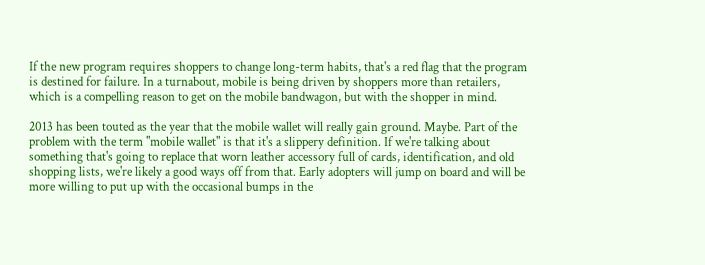If the new program requires shoppers to change long-term habits, that's a red flag that the program is destined for failure. In a turnabout, mobile is being driven by shoppers more than retailers, which is a compelling reason to get on the mobile bandwagon, but with the shopper in mind.

2013 has been touted as the year that the mobile wallet will really gain ground. Maybe. Part of the problem with the term "mobile wallet" is that it's a slippery definition. If we're talking about something that's going to replace that worn leather accessory full of cards, identification, and old shopping lists, we're likely a good ways off from that. Early adopters will jump on board and will be more willing to put up with the occasional bumps in the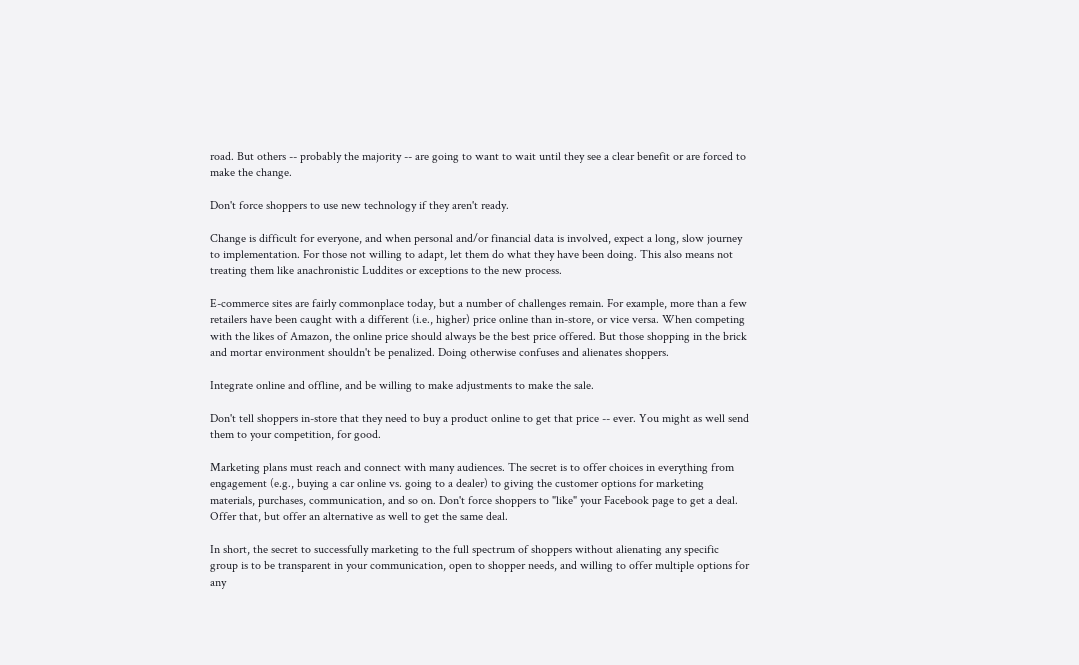road. But others -- probably the majority -- are going to want to wait until they see a clear benefit or are forced to make the change.

Don't force shoppers to use new technology if they aren't ready.

Change is difficult for everyone, and when personal and/or financial data is involved, expect a long, slow journey to implementation. For those not willing to adapt, let them do what they have been doing. This also means not treating them like anachronistic Luddites or exceptions to the new process.

E-commerce sites are fairly commonplace today, but a number of challenges remain. For example, more than a few retailers have been caught with a different (i.e., higher) price online than in-store, or vice versa. When competing with the likes of Amazon, the online price should always be the best price offered. But those shopping in the brick and mortar environment shouldn't be penalized. Doing otherwise confuses and alienates shoppers.

Integrate online and offline, and be willing to make adjustments to make the sale.

Don't tell shoppers in-store that they need to buy a product online to get that price -- ever. You might as well send them to your competition, for good.

Marketing plans must reach and connect with many audiences. The secret is to offer choices in everything from engagement (e.g., buying a car online vs. going to a dealer) to giving the customer options for marketing materials, purchases, communication, and so on. Don't force shoppers to "like" your Facebook page to get a deal. Offer that, but offer an alternative as well to get the same deal.

In short, the secret to successfully marketing to the full spectrum of shoppers without alienating any specific group is to be transparent in your communication, open to shopper needs, and willing to offer multiple options for any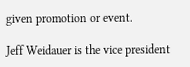given promotion or event.

Jeff Weidauer is the vice president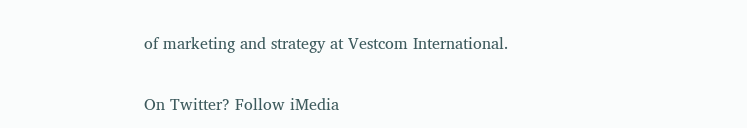of marketing and strategy at Vestcom International.

On Twitter? Follow iMedia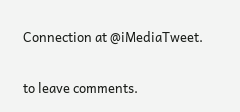Connection at @iMediaTweet.


to leave comments.